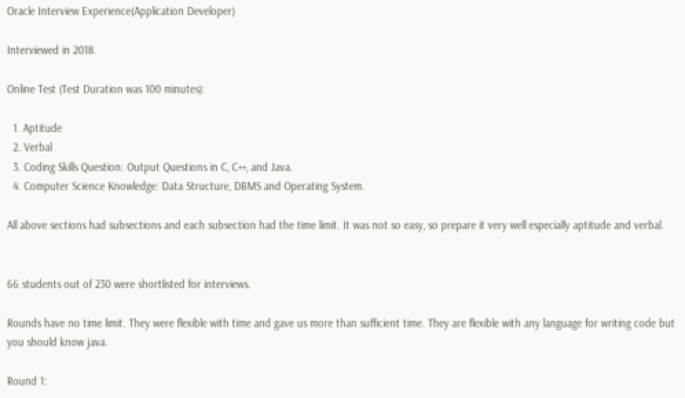Oracle Interview Experience(Application Developer)

Interviewed in 2018.

Online Test (Test Duration was 100 minutes):

  1. Aptitude
  2. Verbal
  3. Coding Skills Question: Output Questions in C, C++, and Java.
  4. Computer Science Knowledge: Data Structure, DBMS and Operating System.

All above sections had subsections and each subsection had the time limit. It was not so easy, so prepare it very well especially aptitude and verbal.


66 students out of 230 were shortlisted for interviews.

Rounds have no time limit. They were flexible with time and gave us more than sufficient time. They are flexible with any language for writing code but you should know java.

Round 1: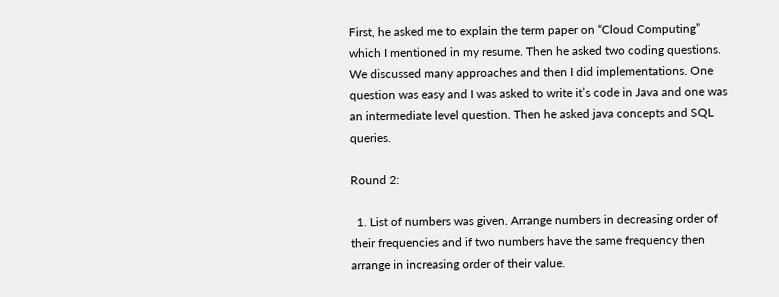First, he asked me to explain the term paper on “Cloud Computing” which I mentioned in my resume. Then he asked two coding questions. We discussed many approaches and then I did implementations. One question was easy and I was asked to write it’s code in Java and one was an intermediate level question. Then he asked java concepts and SQL queries.

Round 2:

  1. List of numbers was given. Arrange numbers in decreasing order of their frequencies and if two numbers have the same frequency then arrange in increasing order of their value.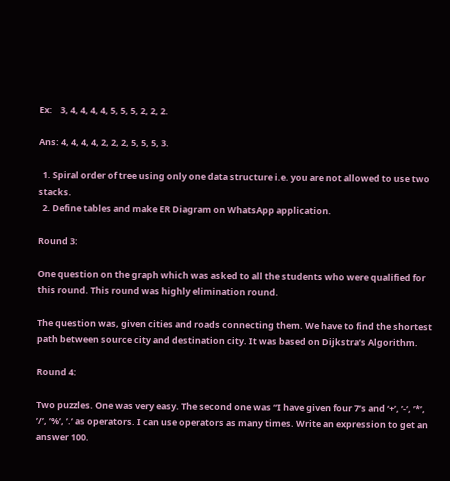Ex:    3, 4, 4, 4, 4, 5, 5, 5, 2, 2, 2.

Ans: 4, 4, 4, 4, 2, 2, 2, 5, 5, 5, 3.

  1. Spiral order of tree using only one data structure i.e. you are not allowed to use two stacks.
  2. Define tables and make ER Diagram on WhatsApp application.

Round 3:

One question on the graph which was asked to all the students who were qualified for this round. This round was highly elimination round.

The question was, given cities and roads connecting them. We have to find the shortest path between source city and destination city. It was based on Dijkstra’s Algorithm.

Round 4:

Two puzzles. One was very easy. The second one was “I have given four 7’s and ‘+’, ’-‘, ’*’, ’/’, ’%’, ’.’ as operators. I can use operators as many times. Write an expression to get an answer 100.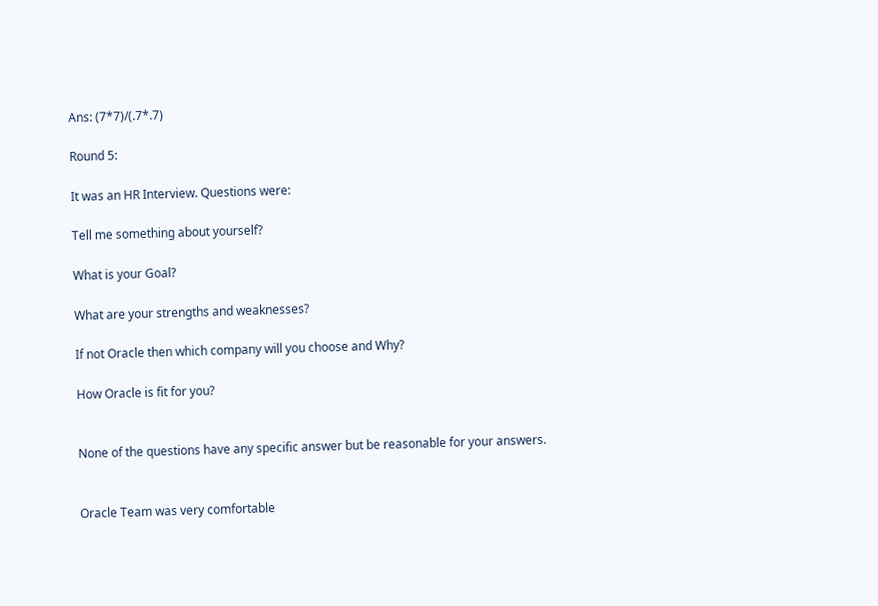Ans: (7*7)/(.7*.7)

Round 5:

It was an HR Interview. Questions were:

Tell me something about yourself?

What is your Goal?

What are your strengths and weaknesses?

If not Oracle then which company will you choose and Why?

How Oracle is fit for you?


None of the questions have any specific answer but be reasonable for your answers.


Oracle Team was very comfortable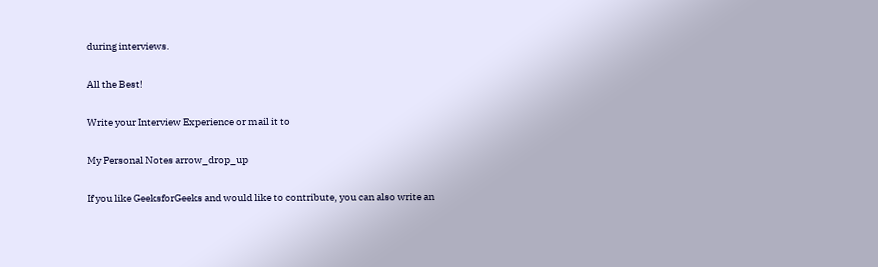during interviews.

All the Best!

Write your Interview Experience or mail it to

My Personal Notes arrow_drop_up

If you like GeeksforGeeks and would like to contribute, you can also write an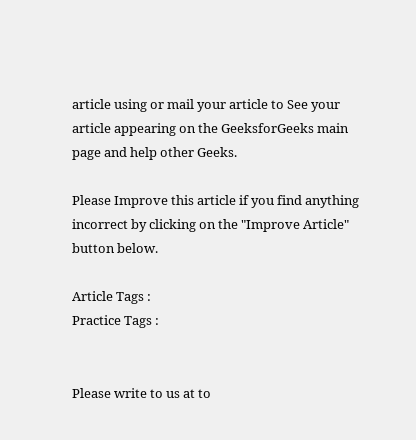article using or mail your article to See your article appearing on the GeeksforGeeks main page and help other Geeks.

Please Improve this article if you find anything incorrect by clicking on the "Improve Article" button below.

Article Tags :
Practice Tags :


Please write to us at to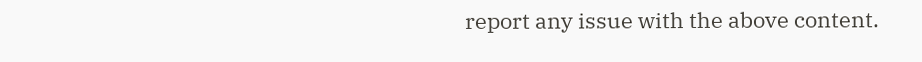report any issue with the above content.